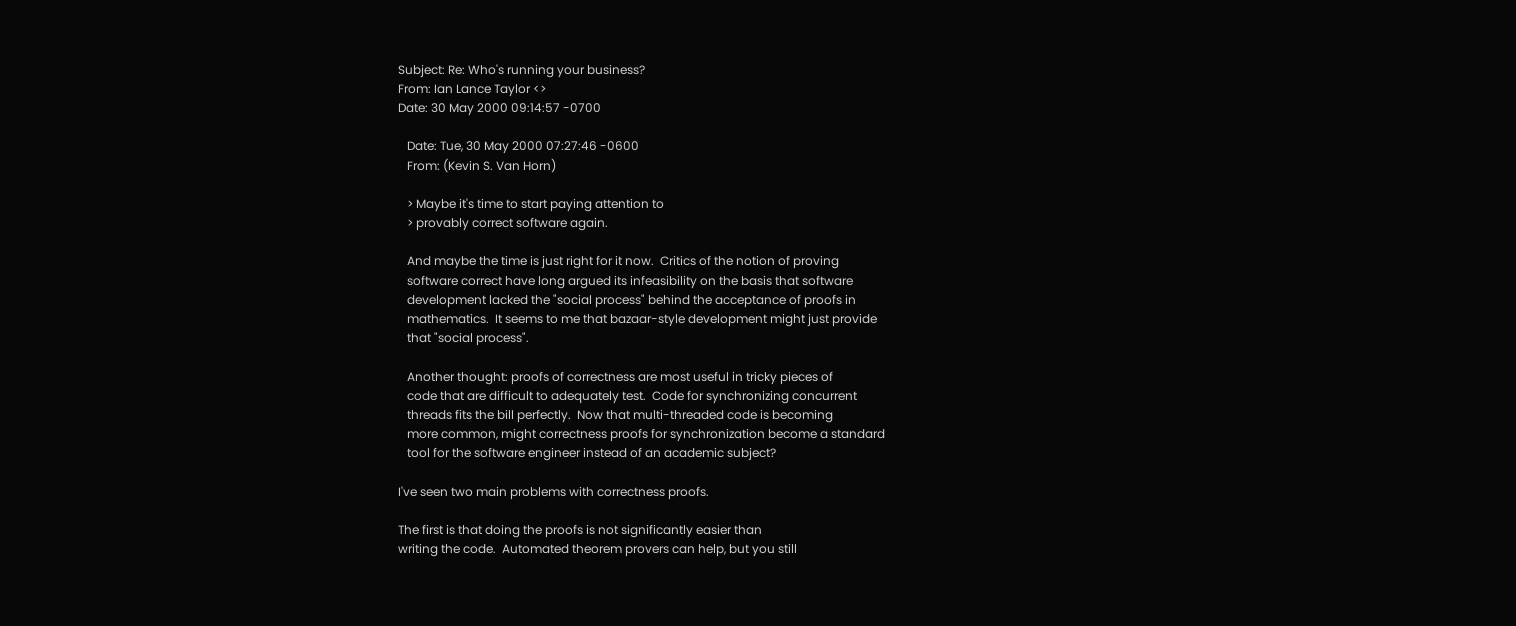Subject: Re: Who's running your business?
From: Ian Lance Taylor <>
Date: 30 May 2000 09:14:57 -0700

   Date: Tue, 30 May 2000 07:27:46 -0600
   From: (Kevin S. Van Horn)

   > Maybe it's time to start paying attention to
   > provably correct software again.

   And maybe the time is just right for it now.  Critics of the notion of proving
   software correct have long argued its infeasibility on the basis that software
   development lacked the "social process" behind the acceptance of proofs in
   mathematics.  It seems to me that bazaar-style development might just provide
   that "social process".

   Another thought: proofs of correctness are most useful in tricky pieces of
   code that are difficult to adequately test.  Code for synchronizing concurrent
   threads fits the bill perfectly.  Now that multi-threaded code is becoming
   more common, might correctness proofs for synchronization become a standard
   tool for the software engineer instead of an academic subject?

I've seen two main problems with correctness proofs.

The first is that doing the proofs is not significantly easier than
writing the code.  Automated theorem provers can help, but you still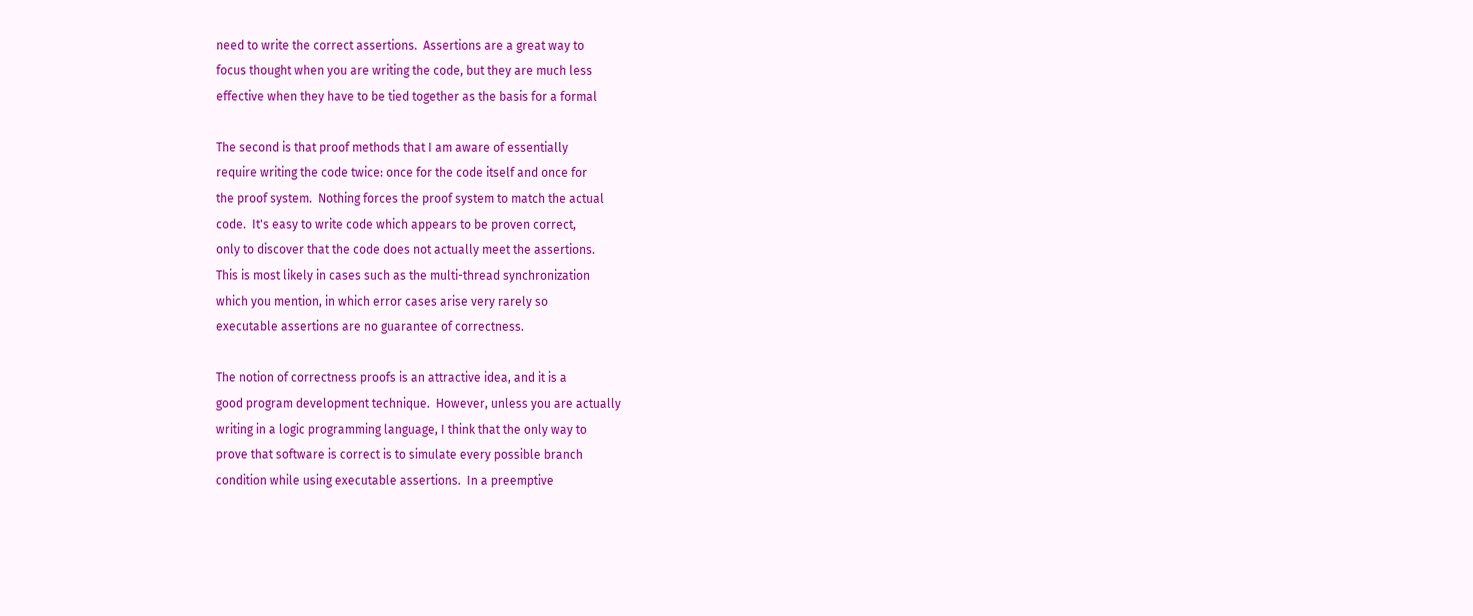need to write the correct assertions.  Assertions are a great way to
focus thought when you are writing the code, but they are much less
effective when they have to be tied together as the basis for a formal

The second is that proof methods that I am aware of essentially
require writing the code twice: once for the code itself and once for
the proof system.  Nothing forces the proof system to match the actual
code.  It's easy to write code which appears to be proven correct,
only to discover that the code does not actually meet the assertions.
This is most likely in cases such as the multi-thread synchronization
which you mention, in which error cases arise very rarely so
executable assertions are no guarantee of correctness.

The notion of correctness proofs is an attractive idea, and it is a
good program development technique.  However, unless you are actually
writing in a logic programming language, I think that the only way to
prove that software is correct is to simulate every possible branch
condition while using executable assertions.  In a preemptive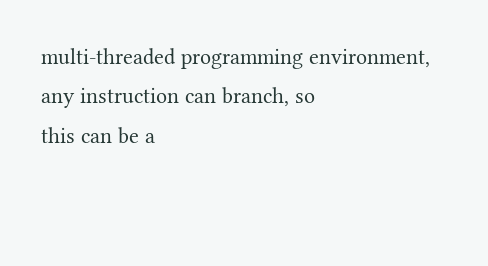multi-threaded programming environment, any instruction can branch, so
this can be a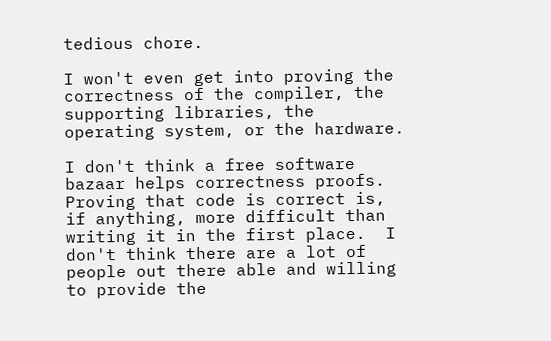tedious chore.

I won't even get into proving the correctness of the compiler, the
supporting libraries, the operating system, or the hardware.

I don't think a free software bazaar helps correctness proofs.
Proving that code is correct is, if anything, more difficult than
writing it in the first place.  I don't think there are a lot of
people out there able and willing to provide the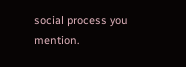social process you
mention.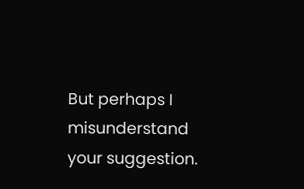But perhaps I misunderstand your suggestion.